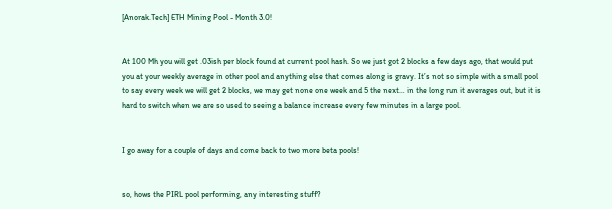[Anorak.Tech] ETH Mining Pool - Month 3.0!


At 100 Mh you will get .03ish per block found at current pool hash. So we just got 2 blocks a few days ago, that would put you at your weekly average in other pool and anything else that comes along is gravy. It’s not so simple with a small pool to say every week we will get 2 blocks, we may get none one week and 5 the next… in the long run it averages out, but it is hard to switch when we are so used to seeing a balance increase every few minutes in a large pool.


I go away for a couple of days and come back to two more beta pools!


so, hows the PIRL pool performing, any interesting stuff?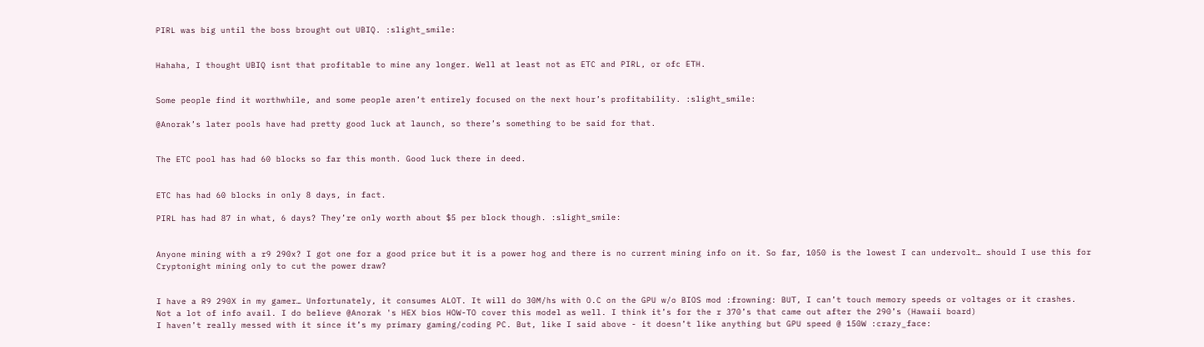PIRL was big until the boss brought out UBIQ. :slight_smile:


Hahaha, I thought UBIQ isnt that profitable to mine any longer. Well at least not as ETC and PIRL, or ofc ETH.


Some people find it worthwhile, and some people aren’t entirely focused on the next hour’s profitability. :slight_smile:

@Anorak’s later pools have had pretty good luck at launch, so there’s something to be said for that.


The ETC pool has had 60 blocks so far this month. Good luck there in deed.


ETC has had 60 blocks in only 8 days, in fact.

PIRL has had 87 in what, 6 days? They’re only worth about $5 per block though. :slight_smile:


Anyone mining with a r9 290x? I got one for a good price but it is a power hog and there is no current mining info on it. So far, 1050 is the lowest I can undervolt… should I use this for Cryptonight mining only to cut the power draw?


I have a R9 290X in my gamer… Unfortunately, it consumes ALOT. It will do 30M/hs with O.C on the GPU w/o BIOS mod :frowning: BUT, I can’t touch memory speeds or voltages or it crashes.
Not a lot of info avail. I do believe @Anorak 's HEX bios HOW-TO cover this model as well. I think it’s for the r 370’s that came out after the 290’s (Hawaii board)
I haven’t really messed with it since it’s my primary gaming/coding PC. But, like I said above - it doesn’t like anything but GPU speed @ 150W :crazy_face: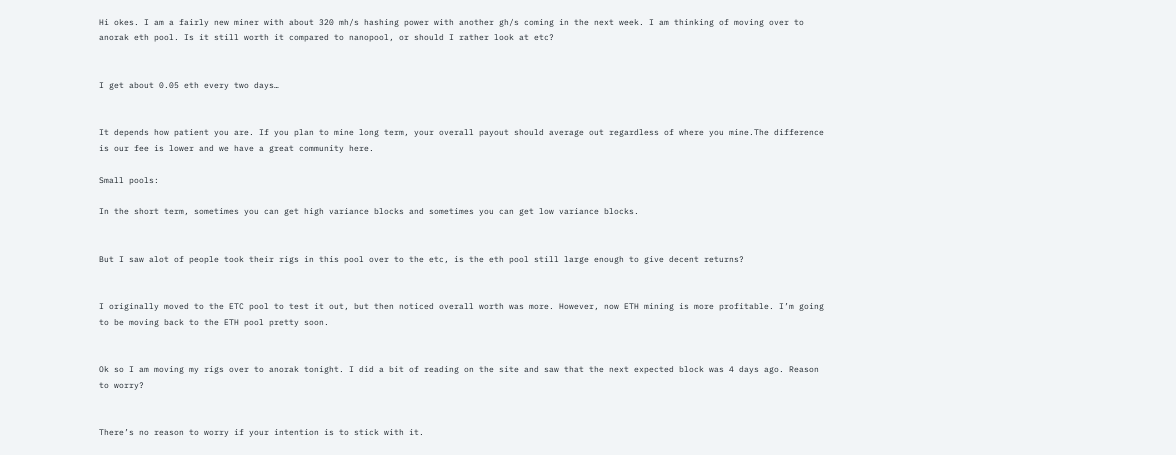Hi okes. I am a fairly new miner with about 320 mh/s hashing power with another gh/s coming in the next week. I am thinking of moving over to anorak eth pool. Is it still worth it compared to nanopool, or should I rather look at etc?


I get about 0.05 eth every two days…


It depends how patient you are. If you plan to mine long term, your overall payout should average out regardless of where you mine.The difference is our fee is lower and we have a great community here.

Small pools:

In the short term, sometimes you can get high variance blocks and sometimes you can get low variance blocks.


But I saw alot of people took their rigs in this pool over to the etc, is the eth pool still large enough to give decent returns?


I originally moved to the ETC pool to test it out, but then noticed overall worth was more. However, now ETH mining is more profitable. I’m going to be moving back to the ETH pool pretty soon.


Ok so I am moving my rigs over to anorak tonight. I did a bit of reading on the site and saw that the next expected block was 4 days ago. Reason to worry?


There’s no reason to worry if your intention is to stick with it.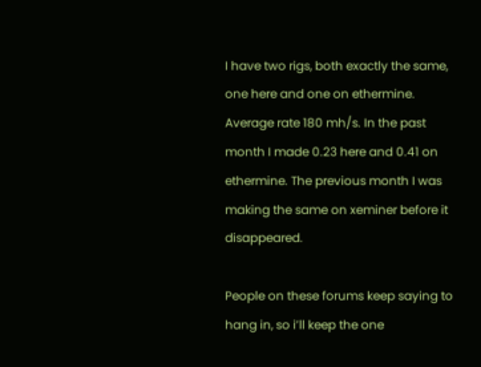I have two rigs, both exactly the same, one here and one on ethermine. Average rate 180 mh/s. In the past month I made 0.23 here and 0.41 on ethermine. The previous month I was making the same on xeminer before it disappeared.

People on these forums keep saying to hang in, so i’ll keep the one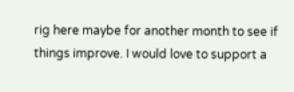rig here maybe for another month to see if things improve. I would love to support a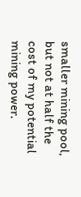smaller mining pool, but not at half the cost of my potential mining power.